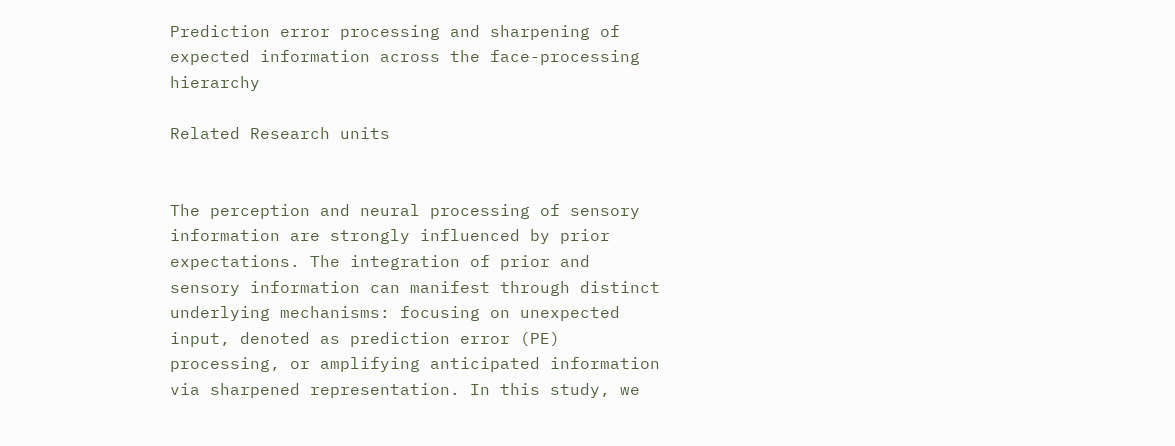Prediction error processing and sharpening of expected information across the face-processing hierarchy

Related Research units


The perception and neural processing of sensory information are strongly influenced by prior expectations. The integration of prior and sensory information can manifest through distinct underlying mechanisms: focusing on unexpected input, denoted as prediction error (PE) processing, or amplifying anticipated information via sharpened representation. In this study, we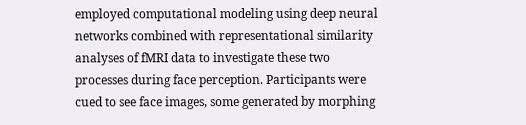employed computational modeling using deep neural networks combined with representational similarity analyses of fMRI data to investigate these two processes during face perception. Participants were cued to see face images, some generated by morphing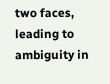two faces, leading to ambiguity in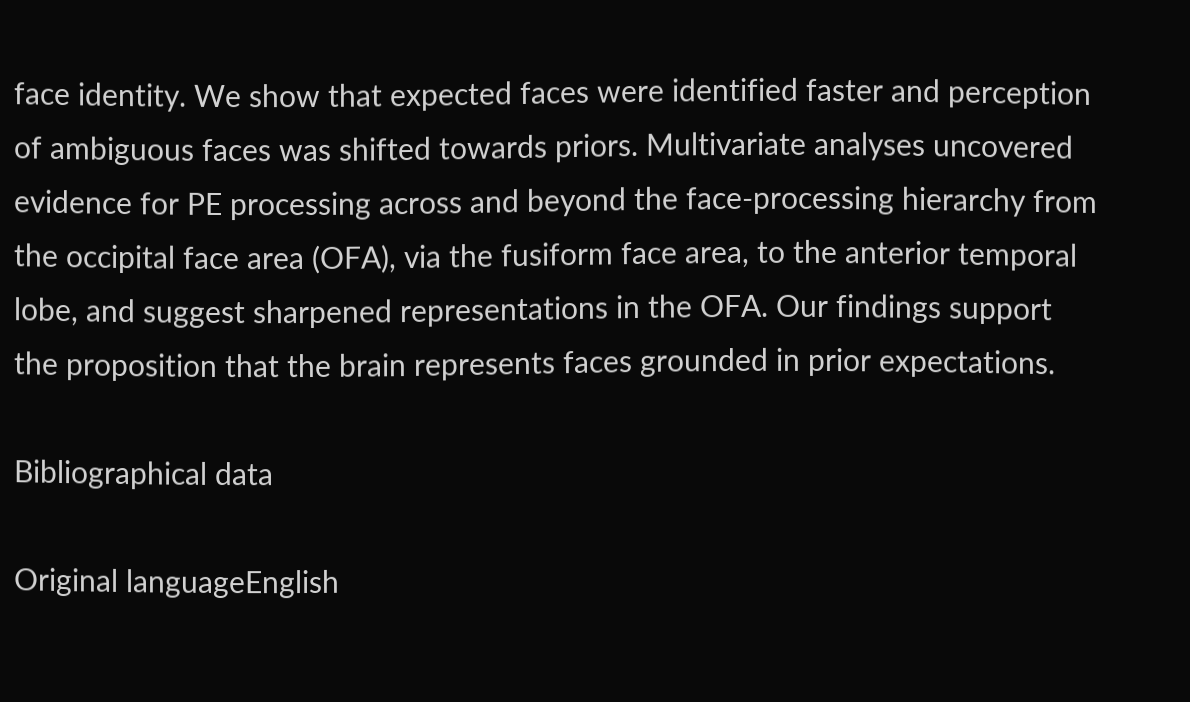face identity. We show that expected faces were identified faster and perception of ambiguous faces was shifted towards priors. Multivariate analyses uncovered evidence for PE processing across and beyond the face-processing hierarchy from the occipital face area (OFA), via the fusiform face area, to the anterior temporal lobe, and suggest sharpened representations in the OFA. Our findings support the proposition that the brain represents faces grounded in prior expectations.

Bibliographical data

Original languageEnglish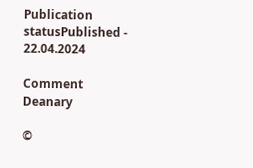Publication statusPublished - 22.04.2024

Comment Deanary

©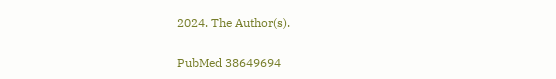2024. The Author(s).

PubMed 38649694